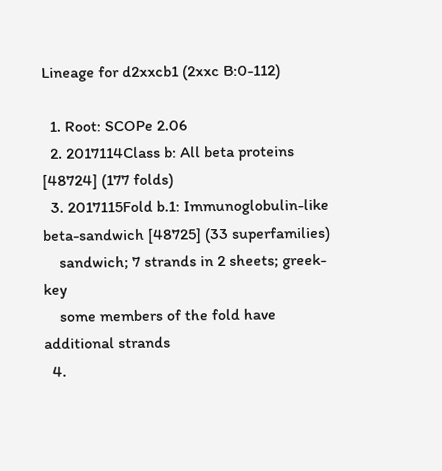Lineage for d2xxcb1 (2xxc B:0-112)

  1. Root: SCOPe 2.06
  2. 2017114Class b: All beta proteins [48724] (177 folds)
  3. 2017115Fold b.1: Immunoglobulin-like beta-sandwich [48725] (33 superfamilies)
    sandwich; 7 strands in 2 sheets; greek-key
    some members of the fold have additional strands
  4.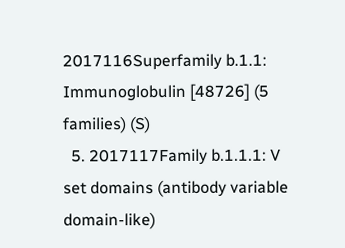2017116Superfamily b.1.1: Immunoglobulin [48726] (5 families) (S)
  5. 2017117Family b.1.1.1: V set domains (antibody variable domain-like)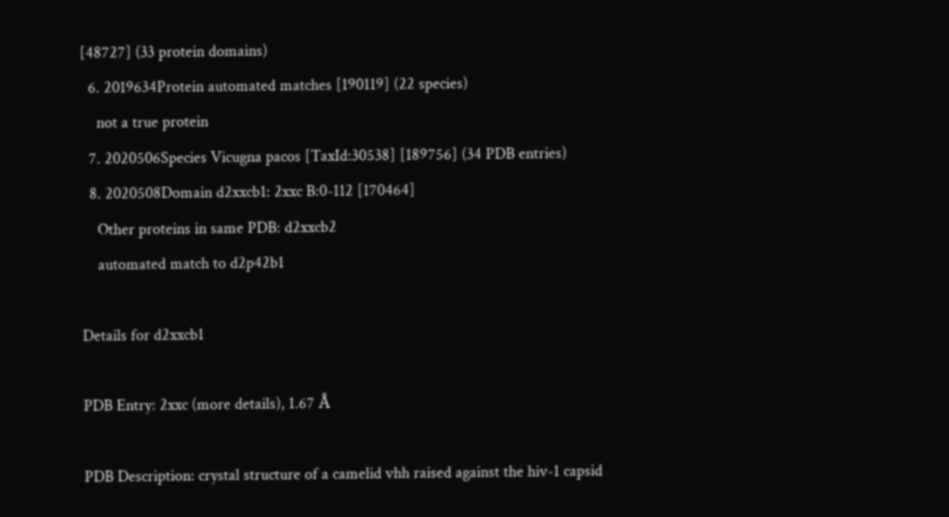[48727] (33 protein domains)
  6. 2019634Protein automated matches [190119] (22 species)
    not a true protein
  7. 2020506Species Vicugna pacos [TaxId:30538] [189756] (34 PDB entries)
  8. 2020508Domain d2xxcb1: 2xxc B:0-112 [170464]
    Other proteins in same PDB: d2xxcb2
    automated match to d2p42b1

Details for d2xxcb1

PDB Entry: 2xxc (more details), 1.67 Å

PDB Description: crystal structure of a camelid vhh raised against the hiv-1 capsid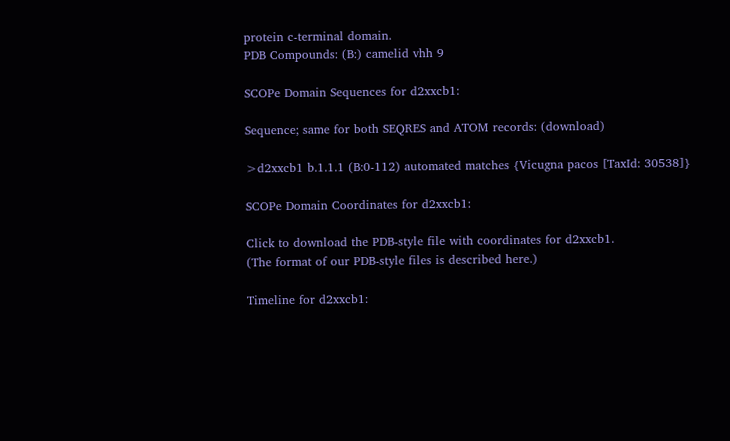protein c-terminal domain.
PDB Compounds: (B:) camelid vhh 9

SCOPe Domain Sequences for d2xxcb1:

Sequence; same for both SEQRES and ATOM records: (download)

>d2xxcb1 b.1.1.1 (B:0-112) automated matches {Vicugna pacos [TaxId: 30538]}

SCOPe Domain Coordinates for d2xxcb1:

Click to download the PDB-style file with coordinates for d2xxcb1.
(The format of our PDB-style files is described here.)

Timeline for d2xxcb1: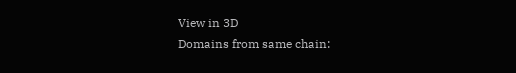View in 3D
Domains from same chain: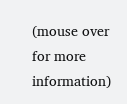(mouse over for more information)